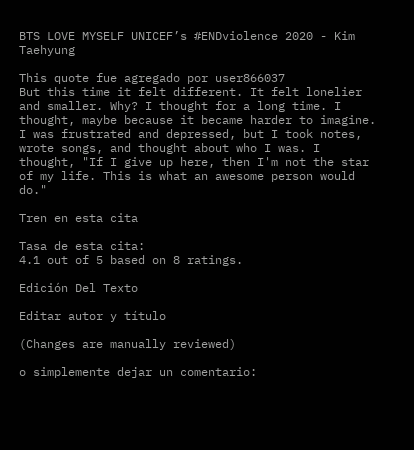BTS LOVE MYSELF UNICEF’s #ENDviolence 2020 - Kim Taehyung

This quote fue agregado por user866037
But this time it felt different. It felt lonelier and smaller. Why? I thought for a long time. I thought, maybe because it became harder to imagine. I was frustrated and depressed, but I took notes, wrote songs, and thought about who I was. I thought, "If I give up here, then I'm not the star of my life. This is what an awesome person would do."

Tren en esta cita

Tasa de esta cita:
4.1 out of 5 based on 8 ratings.

Edición Del Texto

Editar autor y título

(Changes are manually reviewed)

o simplemente dejar un comentario: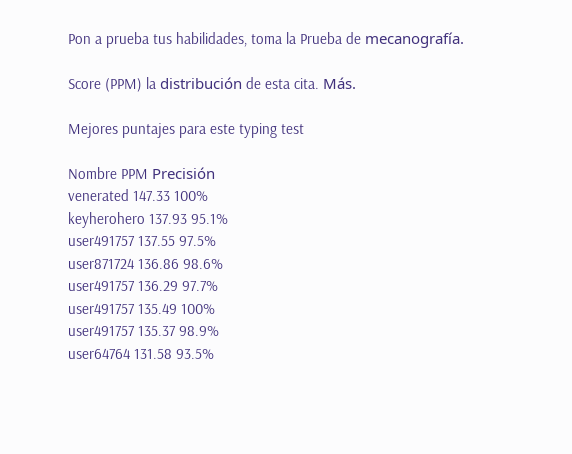Pon a prueba tus habilidades, toma la Prueba de mecanografía.

Score (PPM) la distribución de esta cita. Más.

Mejores puntajes para este typing test

Nombre PPM Precisión
venerated 147.33 100%
keyherohero 137.93 95.1%
user491757 137.55 97.5%
user871724 136.86 98.6%
user491757 136.29 97.7%
user491757 135.49 100%
user491757 135.37 98.9%
user64764 131.58 93.5%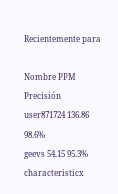Recientemente para

Nombre PPM Precisión
user871724 136.86 98.6%
geevs 54.15 95.3%
characteristicx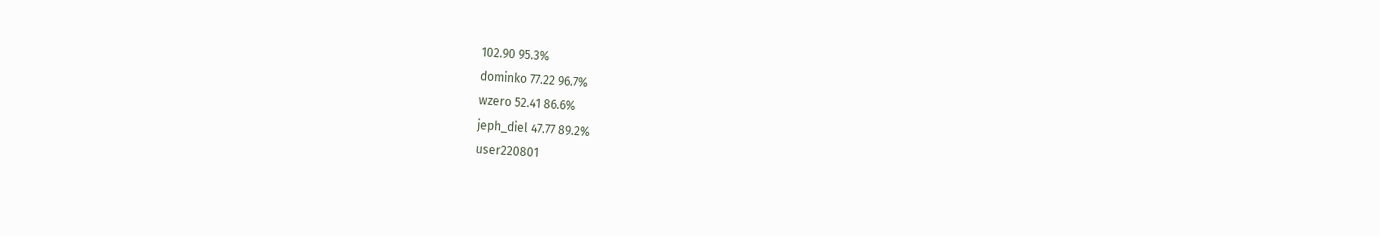102.90 95.3%
dominko 77.22 96.7%
wzero 52.41 86.6%
jeph_diel 47.77 89.2%
user220801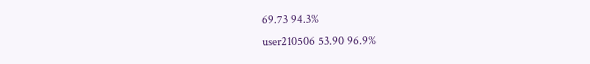69.73 94.3%
user210506 53.90 96.9%